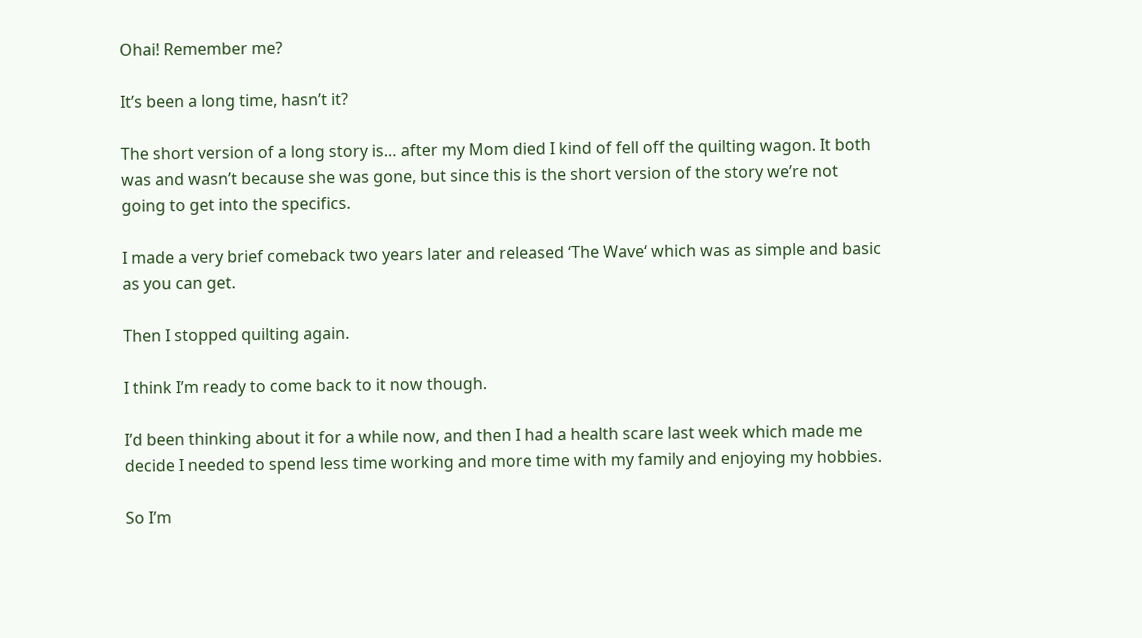Ohai! Remember me?

It’s been a long time, hasn’t it?

The short version of a long story is… after my Mom died I kind of fell off the quilting wagon. It both was and wasn’t because she was gone, but since this is the short version of the story we’re not going to get into the specifics.

I made a very brief comeback two years later and released ‘The Wave‘ which was as simple and basic as you can get.

Then I stopped quilting again.

I think I’m ready to come back to it now though.

I’d been thinking about it for a while now, and then I had a health scare last week which made me decide I needed to spend less time working and more time with my family and enjoying my hobbies.

So I’m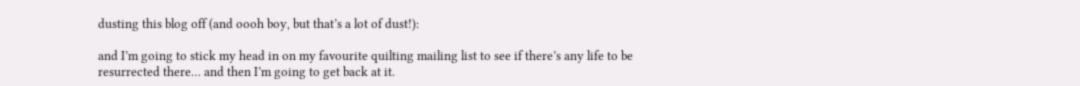dusting this blog off (and oooh boy, but that’s a lot of dust!):

and I’m going to stick my head in on my favourite quilting mailing list to see if there’s any life to be resurrected there… and then I’m going to get back at it.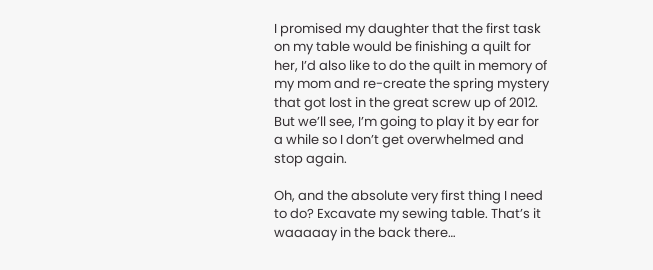I promised my daughter that the first task on my table would be finishing a quilt for her, I’d also like to do the quilt in memory of my mom and re-create the spring mystery that got lost in the great screw up of 2012. But we’ll see, I’m going to play it by ear for a while so I don’t get overwhelmed and stop again.

Oh, and the absolute very first thing I need to do? Excavate my sewing table. That’s it waaaaay in the back there…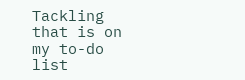Tackling that is on my to-do list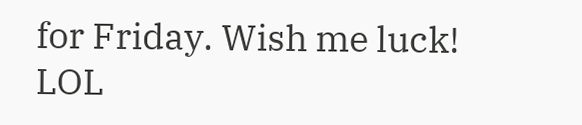for Friday. Wish me luck! LOL